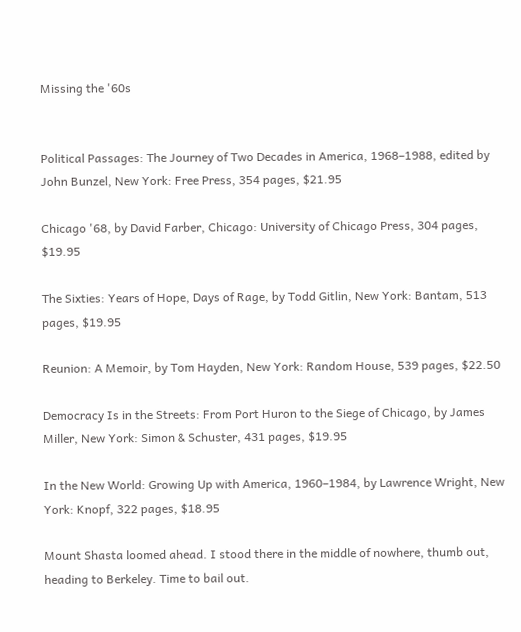Missing the '60s


Political Passages: The Journey of Two Decades in America, 1968–1988, edited by John Bunzel, New York: Free Press, 354 pages, $21.95

Chicago '68, by David Farber, Chicago: University of Chicago Press, 304 pages, $19.95

The Sixties: Years of Hope, Days of Rage, by Todd Gitlin, New York: Bantam, 513 pages, $19.95

Reunion: A Memoir, by Tom Hayden, New York: Random House, 539 pages, $22.50

Democracy Is in the Streets: From Port Huron to the Siege of Chicago, by James Miller, New York: Simon & Schuster, 431 pages, $19.95

In the New World: Growing Up with America, 1960–1984, by Lawrence Wright, New York: Knopf, 322 pages, $18.95

Mount Shasta loomed ahead. I stood there in the middle of nowhere, thumb out, heading to Berkeley. Time to bail out.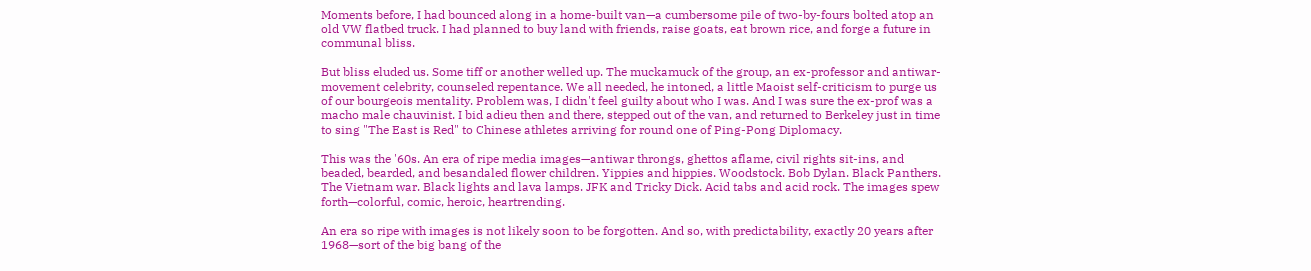Moments before, I had bounced along in a home-built van—a cumbersome pile of two-by-fours bolted atop an old VW flatbed truck. I had planned to buy land with friends, raise goats, eat brown rice, and forge a future in communal bliss.

But bliss eluded us. Some tiff or another welled up. The muckamuck of the group, an ex-professor and antiwar-movement celebrity, counseled repentance. We all needed, he intoned, a little Maoist self-criticism to purge us of our bourgeois mentality. Problem was, I didn't feel guilty about who I was. And I was sure the ex-prof was a macho male chauvinist. I bid adieu then and there, stepped out of the van, and returned to Berkeley just in time to sing "The East is Red" to Chinese athletes arriving for round one of Ping-Pong Diplomacy.

This was the '60s. An era of ripe media images—antiwar throngs, ghettos aflame, civil rights sit-ins, and beaded, bearded, and besandaled flower children. Yippies and hippies. Woodstock. Bob Dylan. Black Panthers. The Vietnam war. Black lights and lava lamps. JFK and Tricky Dick. Acid tabs and acid rock. The images spew forth—colorful, comic, heroic, heartrending.

An era so ripe with images is not likely soon to be forgotten. And so, with predictability, exactly 20 years after 1968—sort of the big bang of the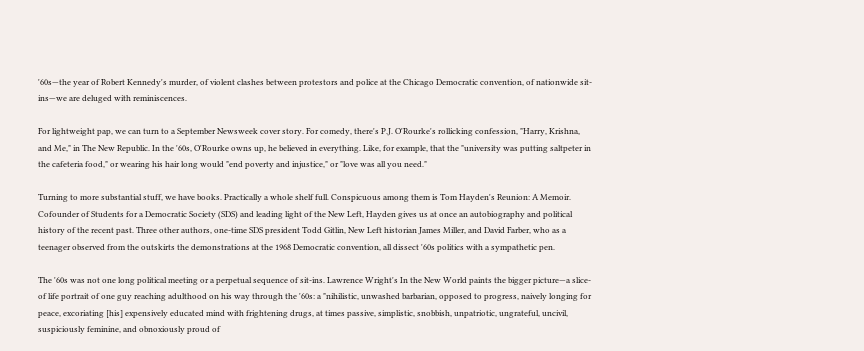'60s—the year of Robert Kennedy's murder, of violent clashes between protestors and police at the Chicago Democratic convention, of nationwide sit-ins—we are deluged with reminiscences.

For lightweight pap, we can turn to a September Newsweek cover story. For comedy, there's P.J. O'Rourke's rollicking confession, "Harry, Krishna, and Me," in The New Republic. In the '60s, O'Rourke owns up, he believed in everything. Like, for example, that the "university was putting saltpeter in the cafeteria food," or wearing his hair long would "end poverty and injustice," or "love was all you need."

Turning to more substantial stuff, we have books. Practically a whole shelf full. Conspicuous among them is Tom Hayden's Reunion: A Memoir. Cofounder of Students for a Democratic Society (SDS) and leading light of the New Left, Hayden gives us at once an autobiography and political history of the recent past. Three other authors, one-time SDS president Todd Gitlin, New Left historian James Miller, and David Farber, who as a teenager observed from the outskirts the demonstrations at the 1968 Democratic convention, all dissect '60s politics with a sympathetic pen.

The '60s was not one long political meeting or a perpetual sequence of sit-ins. Lawrence Wright's In the New World paints the bigger picture—a slice-of life portrait of one guy reaching adulthood on his way through the '60s: a "nihilistic, unwashed barbarian, opposed to progress, naively longing for peace, excoriating [his] expensively educated mind with frightening drugs, at times passive, simplistic, snobbish, unpatriotic, ungrateful, uncivil, suspiciously feminine, and obnoxiously proud of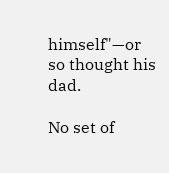himself"—or so thought his dad.

No set of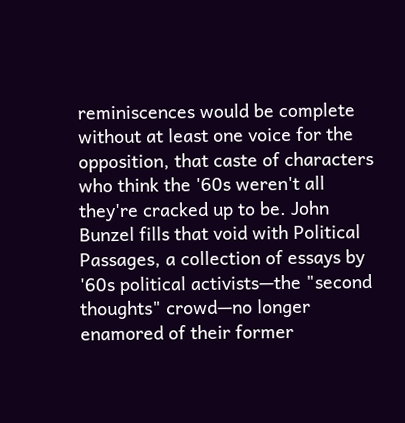reminiscences would be complete without at least one voice for the opposition, that caste of characters who think the '60s weren't all they're cracked up to be. John Bunzel fills that void with Political Passages, a collection of essays by '60s political activists—the "second thoughts" crowd—no longer enamored of their former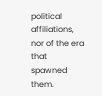political affiliations, nor of the era that spawned them.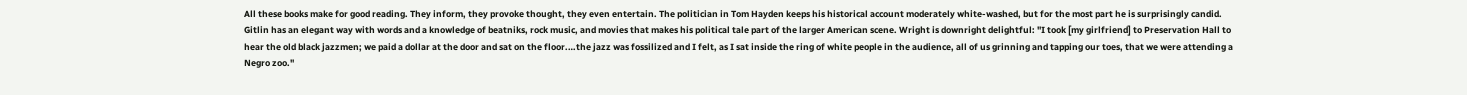All these books make for good reading. They inform, they provoke thought, they even entertain. The politician in Tom Hayden keeps his historical account moderately white-washed, but for the most part he is surprisingly candid. Gitlin has an elegant way with words and a knowledge of beatniks, rock music, and movies that makes his political tale part of the larger American scene. Wright is downright delightful: "I took [my girlfriend] to Preservation Hall to hear the old black jazzmen; we paid a dollar at the door and sat on the floor.…the jazz was fossilized and I felt, as I sat inside the ring of white people in the audience, all of us grinning and tapping our toes, that we were attending a Negro zoo."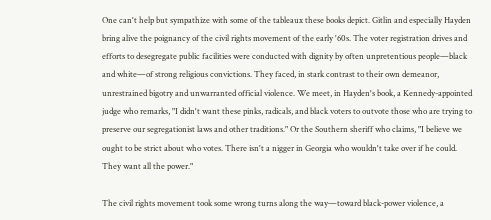One can't help but sympathize with some of the tableaux these books depict. Gitlin and especially Hayden bring alive the poignancy of the civil rights movement of the early '60s. The voter registration drives and efforts to desegregate public facilities were conducted with dignity by often unpretentious people—black and white—of strong religious convictions. They faced, in stark contrast to their own demeanor, unrestrained bigotry and unwarranted official violence. We meet, in Hayden's book, a Kennedy-appointed judge who remarks, "I didn't want these pinks, radicals, and black voters to outvote those who are trying to preserve our segregationist laws and other traditions." Or the Southern sheriff who claims, "I believe we ought to be strict about who votes. There isn't a nigger in Georgia who wouldn't take over if he could. They want all the power."

The civil rights movement took some wrong turns along the way—toward black-power violence, a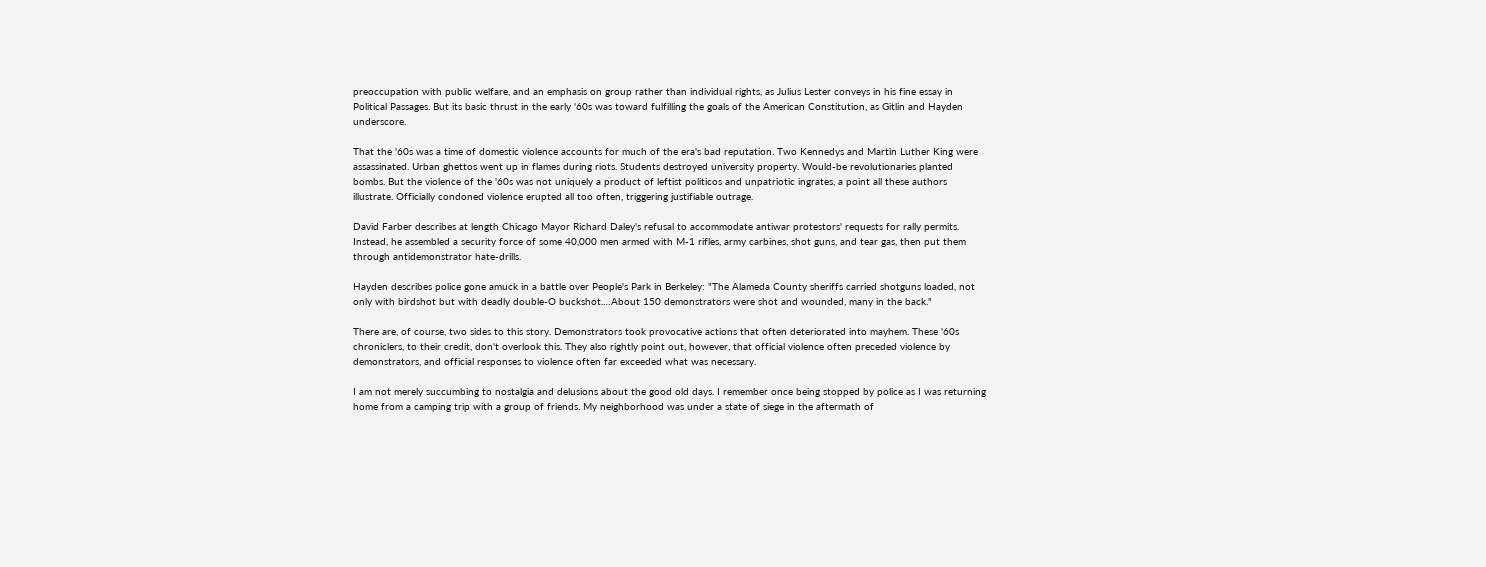preoccupation with public welfare, and an emphasis on group rather than individual rights, as Julius Lester conveys in his fine essay in Political Passages. But its basic thrust in the early '60s was toward fulfilling the goals of the American Constitution, as Gitlin and Hayden underscore.

That the '60s was a time of domestic violence accounts for much of the era's bad reputation. Two Kennedys and Martin Luther King were assassinated. Urban ghettos went up in flames during riots. Students destroyed university property. Would-be revolutionaries planted bombs. But the violence of the '60s was not uniquely a product of leftist politicos and unpatriotic ingrates, a point all these authors illustrate. Officially condoned violence erupted all too often, triggering justifiable outrage.

David Farber describes at length Chicago Mayor Richard Daley's refusal to accommodate antiwar protestors' requests for rally permits. Instead, he assembled a security force of some 40,000 men armed with M-1 rifles, army carbines, shot guns, and tear gas, then put them through antidemonstrator hate-drills.

Hayden describes police gone amuck in a battle over People's Park in Berkeley: "The Alameda County sheriffs carried shotguns loaded, not only with birdshot but with deadly double-O buckshot.…About 150 demonstrators were shot and wounded, many in the back."

There are, of course, two sides to this story. Demonstrators took provocative actions that often deteriorated into mayhem. These '60s chroniclers, to their credit, don't overlook this. They also rightly point out, however, that official violence often preceded violence by demonstrators, and official responses to violence often far exceeded what was necessary.

I am not merely succumbing to nostalgia and delusions about the good old days. I remember once being stopped by police as I was returning home from a camping trip with a group of friends. My neighborhood was under a state of siege in the aftermath of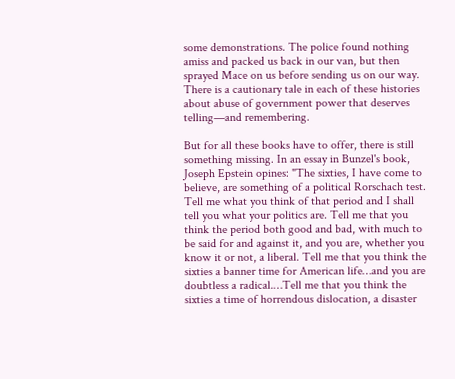some demonstrations. The police found nothing amiss and packed us back in our van, but then sprayed Mace on us before sending us on our way. There is a cautionary tale in each of these histories about abuse of government power that deserves telling—and remembering.

But for all these books have to offer, there is still something missing. In an essay in Bunzel's book, Joseph Epstein opines: "The sixties, I have come to believe, are something of a political Rorschach test. Tell me what you think of that period and I shall tell you what your politics are. Tell me that you think the period both good and bad, with much to be said for and against it, and you are, whether you know it or not, a liberal. Tell me that you think the sixties a banner time for American life…and you are doubtless a radical.…Tell me that you think the sixties a time of horrendous dislocation, a disaster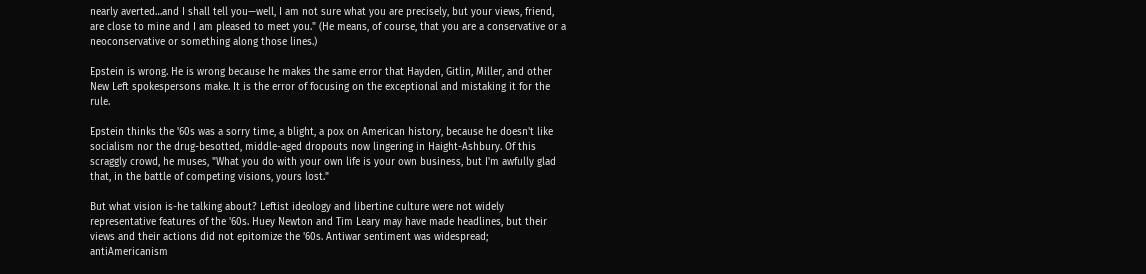nearly averted…and I shall tell you—well, I am not sure what you are precisely, but your views, friend, are close to mine and I am pleased to meet you." (He means, of course, that you are a conservative or a neoconservative or something along those lines.)

Epstein is wrong. He is wrong because he makes the same error that Hayden, Gitlin, Miller, and other New Left spokespersons make. It is the error of focusing on the exceptional and mistaking it for the rule.

Epstein thinks the '60s was a sorry time, a blight, a pox on American history, because he doesn't like socialism nor the drug-besotted, middle-aged dropouts now lingering in Haight-Ashbury. Of this scraggly crowd, he muses, "What you do with your own life is your own business, but I'm awfully glad that, in the battle of competing visions, yours lost."

But what vision is-he talking about? Leftist ideology and libertine culture were not widely representative features of the '60s. Huey Newton and Tim Leary may have made headlines, but their views and their actions did not epitomize the '60s. Antiwar sentiment was widespread; antiAmericanism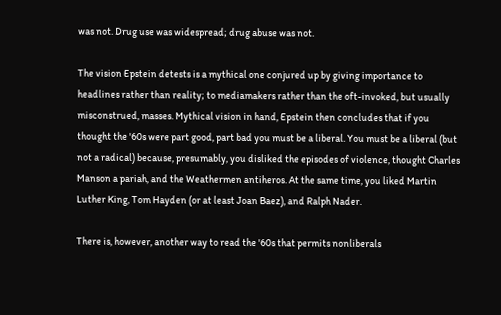was not. Drug use was widespread; drug abuse was not.

The vision Epstein detests is a mythical one conjured up by giving importance to headlines rather than reality; to mediamakers rather than the oft-invoked, but usually misconstrued, masses. Mythical vision in hand, Epstein then concludes that if you thought the '60s were part good, part bad you must be a liberal. You must be a liberal (but not a radical) because, presumably, you disliked the episodes of violence, thought Charles Manson a pariah, and the Weathermen antiheros. At the same time, you liked Martin Luther King, Tom Hayden (or at least Joan Baez), and Ralph Nader.

There is, however, another way to read the '60s that permits nonliberals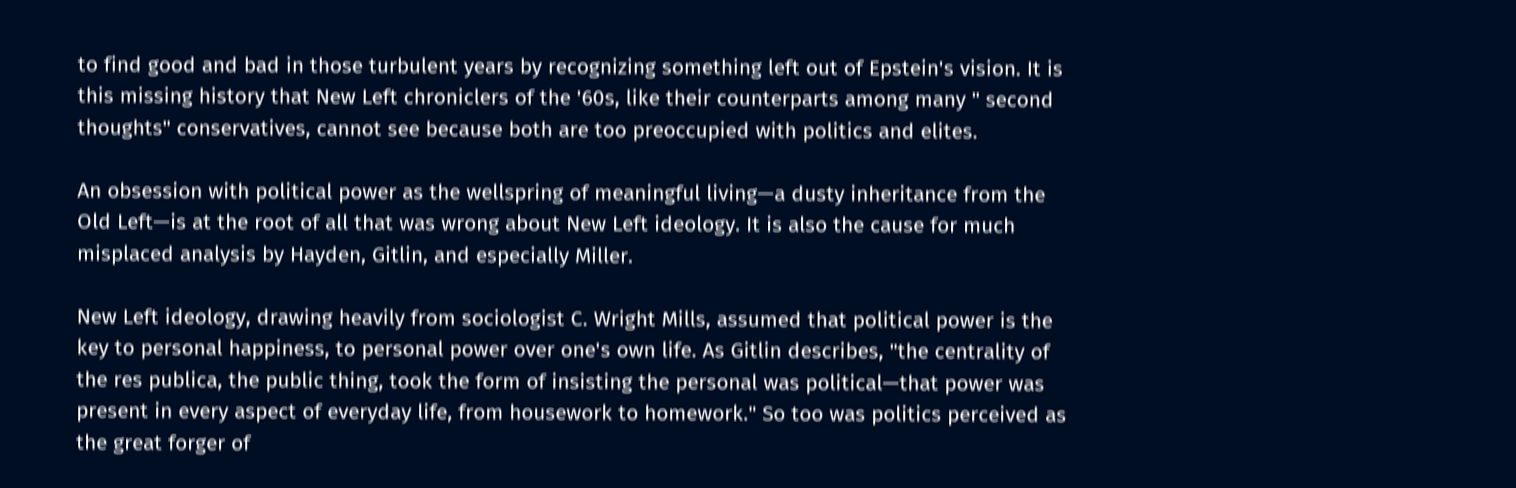to find good and bad in those turbulent years by recognizing something left out of Epstein's vision. It is this missing history that New Left chroniclers of the '60s, like their counterparts among many " second thoughts" conservatives, cannot see because both are too preoccupied with politics and elites.

An obsession with political power as the wellspring of meaningful living—a dusty inheritance from the Old Left—is at the root of all that was wrong about New Left ideology. It is also the cause for much misplaced analysis by Hayden, Gitlin, and especially Miller.

New Left ideology, drawing heavily from sociologist C. Wright Mills, assumed that political power is the key to personal happiness, to personal power over one's own life. As Gitlin describes, "the centrality of the res publica, the public thing, took the form of insisting the personal was political—that power was present in every aspect of everyday life, from housework to homework." So too was politics perceived as the great forger of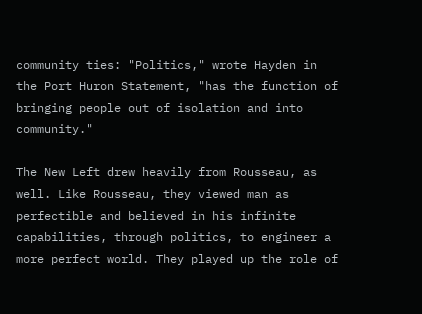community ties: "Politics," wrote Hayden in the Port Huron Statement, "has the function of bringing people out of isolation and into community."

The New Left drew heavily from Rousseau, as well. Like Rousseau, they viewed man as perfectible and believed in his infinite capabilities, through politics, to engineer a more perfect world. They played up the role of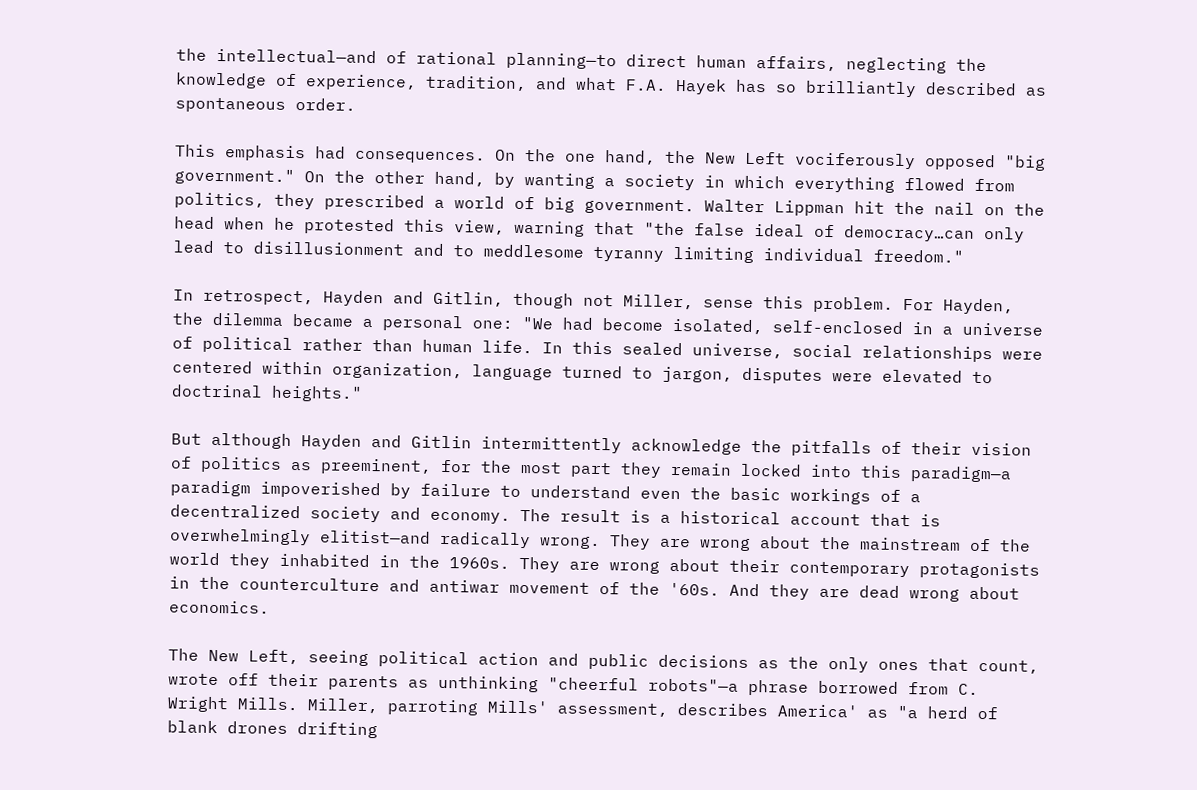the intellectual—and of rational planning—to direct human affairs, neglecting the knowledge of experience, tradition, and what F.A. Hayek has so brilliantly described as spontaneous order.

This emphasis had consequences. On the one hand, the New Left vociferously opposed "big government." On the other hand, by wanting a society in which everything flowed from politics, they prescribed a world of big government. Walter Lippman hit the nail on the head when he protested this view, warning that "the false ideal of democracy…can only lead to disillusionment and to meddlesome tyranny limiting individual freedom."

In retrospect, Hayden and Gitlin, though not Miller, sense this problem. For Hayden, the dilemma became a personal one: "We had become isolated, self-enclosed in a universe of political rather than human life. In this sealed universe, social relationships were centered within organization, language turned to jargon, disputes were elevated to doctrinal heights."

But although Hayden and Gitlin intermittently acknowledge the pitfalls of their vision of politics as preeminent, for the most part they remain locked into this paradigm—a paradigm impoverished by failure to understand even the basic workings of a decentralized society and economy. The result is a historical account that is overwhelmingly elitist—and radically wrong. They are wrong about the mainstream of the world they inhabited in the 1960s. They are wrong about their contemporary protagonists in the counterculture and antiwar movement of the '60s. And they are dead wrong about economics.

The New Left, seeing political action and public decisions as the only ones that count, wrote off their parents as unthinking "cheerful robots"—a phrase borrowed from C. Wright Mills. Miller, parroting Mills' assessment, describes America' as "a herd of blank drones drifting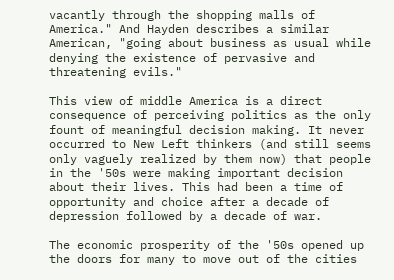vacantly through the shopping malls of America." And Hayden describes a similar American, "going about business as usual while denying the existence of pervasive and threatening evils."

This view of middle America is a direct consequence of perceiving politics as the only fount of meaningful decision making. It never occurred to New Left thinkers (and still seems only vaguely realized by them now) that people in the '50s were making important decision about their lives. This had been a time of opportunity and choice after a decade of depression followed by a decade of war.

The economic prosperity of the '50s opened up the doors for many to move out of the cities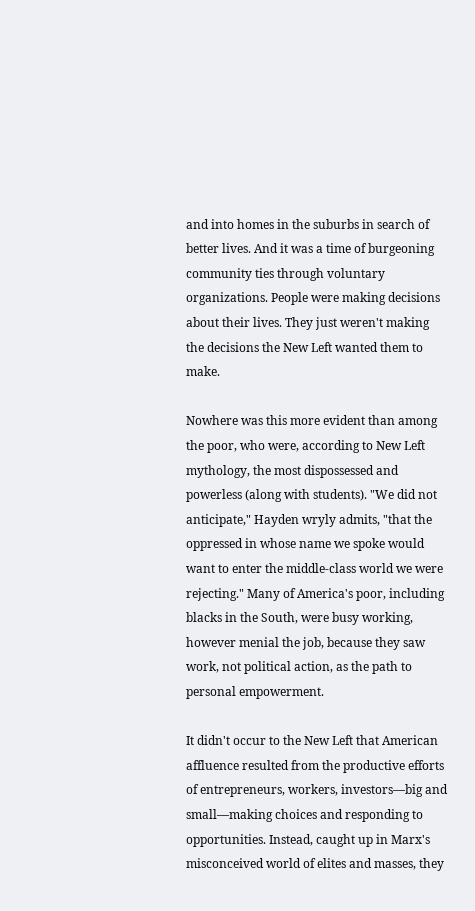and into homes in the suburbs in search of better lives. And it was a time of burgeoning community ties through voluntary organizations. People were making decisions about their lives. They just weren't making the decisions the New Left wanted them to make.

Nowhere was this more evident than among the poor, who were, according to New Left mythology, the most dispossessed and powerless (along with students). "We did not anticipate," Hayden wryly admits, "that the oppressed in whose name we spoke would want to enter the middle-class world we were rejecting." Many of America's poor, including blacks in the South, were busy working, however menial the job, because they saw work, not political action, as the path to personal empowerment.

It didn't occur to the New Left that American affluence resulted from the productive efforts of entrepreneurs, workers, investors—big and small—making choices and responding to opportunities. Instead, caught up in Marx's misconceived world of elites and masses, they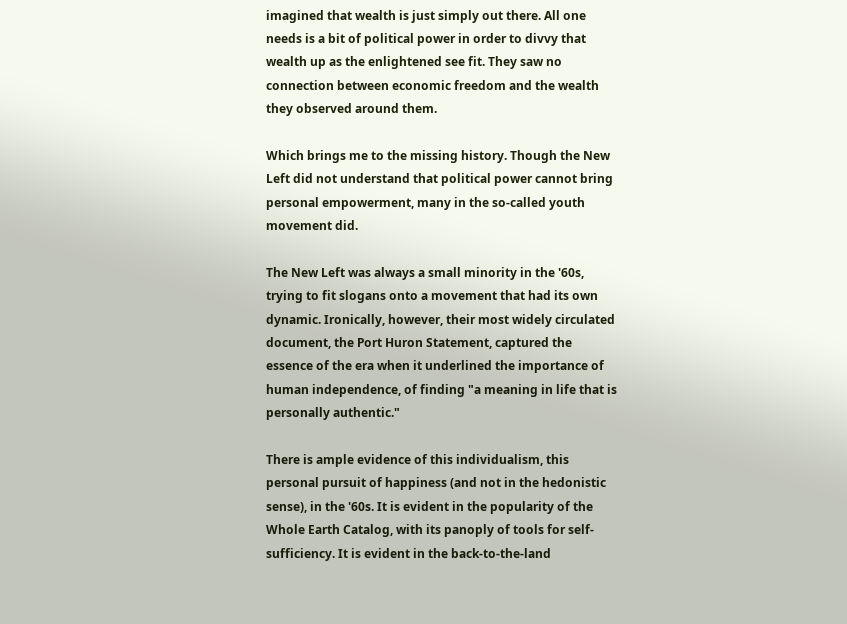imagined that wealth is just simply out there. All one needs is a bit of political power in order to divvy that wealth up as the enlightened see fit. They saw no connection between economic freedom and the wealth they observed around them.

Which brings me to the missing history. Though the New Left did not understand that political power cannot bring personal empowerment, many in the so-called youth movement did.

The New Left was always a small minority in the '60s, trying to fit slogans onto a movement that had its own dynamic. Ironically, however, their most widely circulated document, the Port Huron Statement, captured the essence of the era when it underlined the importance of human independence, of finding "a meaning in life that is personally authentic."

There is ample evidence of this individualism, this personal pursuit of happiness (and not in the hedonistic sense), in the '60s. It is evident in the popularity of the Whole Earth Catalog, with its panoply of tools for self-sufficiency. It is evident in the back-to-the-land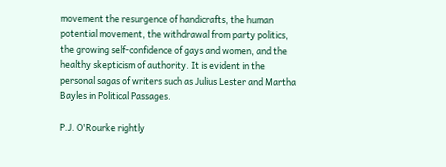movement the resurgence of handicrafts, the human potential movement, the withdrawal from party politics, the growing self-confidence of gays and women, and the healthy skepticism of authority. It is evident in the personal sagas of writers such as Julius Lester and Martha Bayles in Political Passages.

P.J. O'Rourke rightly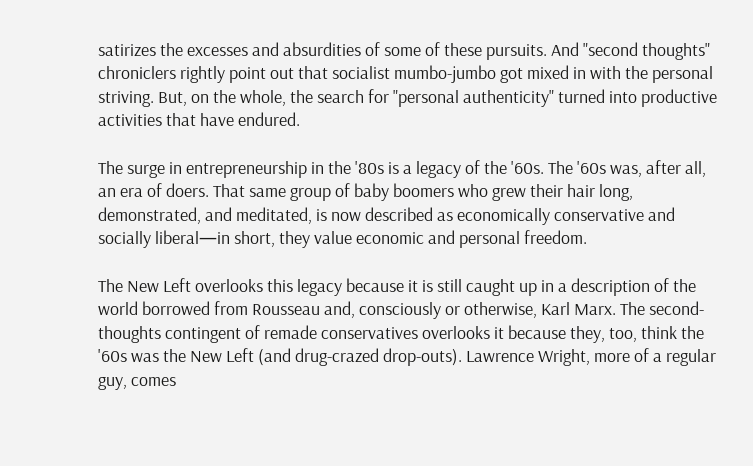satirizes the excesses and absurdities of some of these pursuits. And "second thoughts" chroniclers rightly point out that socialist mumbo-jumbo got mixed in with the personal striving. But, on the whole, the search for "personal authenticity" turned into productive activities that have endured.

The surge in entrepreneurship in the '80s is a legacy of the '60s. The '60s was, after all, an era of doers. That same group of baby boomers who grew their hair long, demonstrated, and meditated, is now described as economically conservative and socially liberal—in short, they value economic and personal freedom.

The New Left overlooks this legacy because it is still caught up in a description of the world borrowed from Rousseau and, consciously or otherwise, Karl Marx. The second-thoughts contingent of remade conservatives overlooks it because they, too, think the '60s was the New Left (and drug-crazed drop-outs). Lawrence Wright, more of a regular guy, comes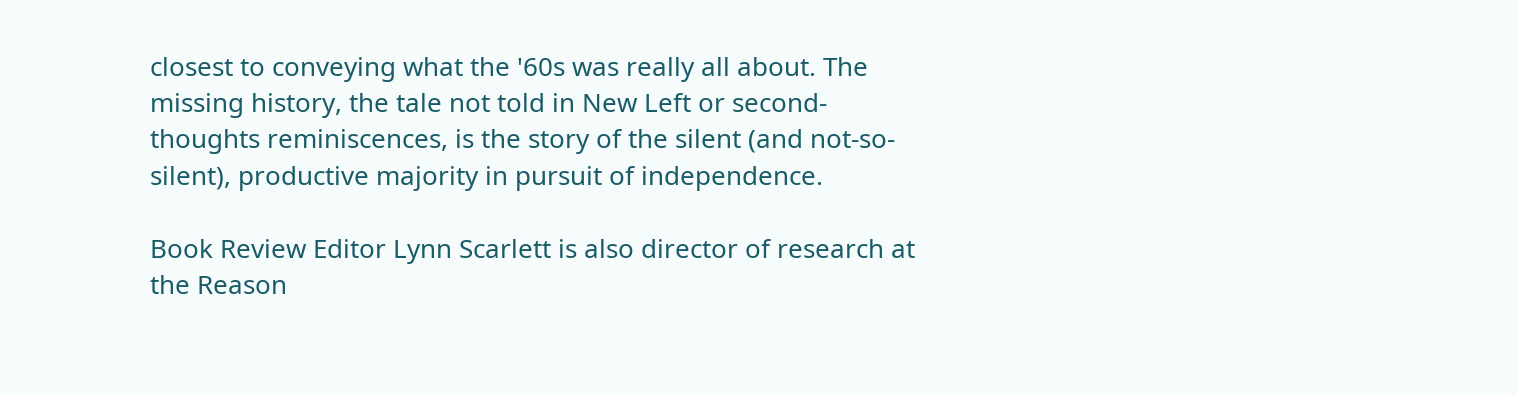closest to conveying what the '60s was really all about. The missing history, the tale not told in New Left or second-thoughts reminiscences, is the story of the silent (and not-so-silent), productive majority in pursuit of independence.

Book Review Editor Lynn Scarlett is also director of research at the Reason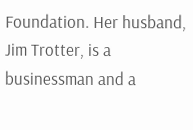Foundation. Her husband, Jim Trotter, is a businessman and a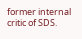former internal critic of SDS.